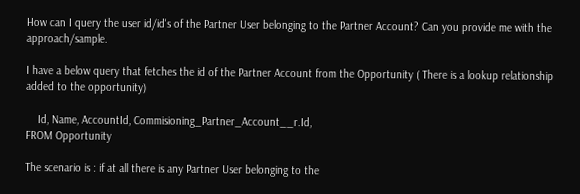How can I query the user id/id's of the Partner User belonging to the Partner Account? Can you provide me with the approach/sample.

I have a below query that fetches the id of the Partner Account from the Opportunity ( There is a lookup relationship added to the opportunity)

    Id, Name, AccountId, Commisioning_Partner_Account__r.Id,
FROM Opportunity

The scenario is : if at all there is any Partner User belonging to the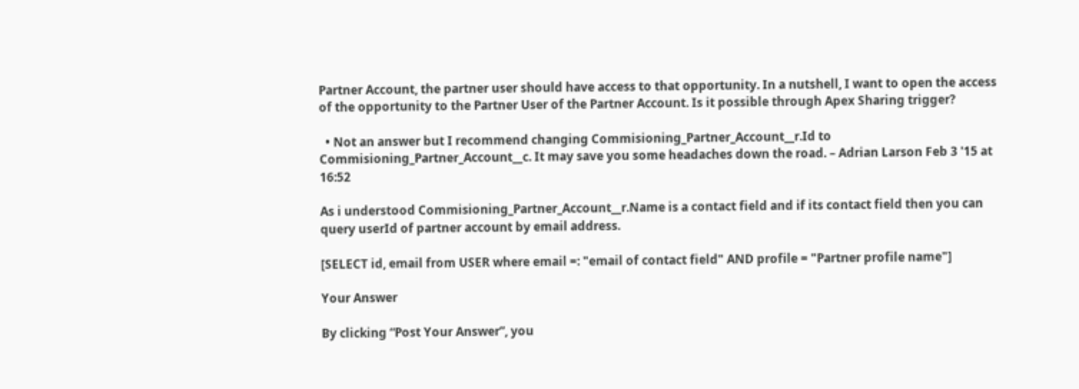Partner Account, the partner user should have access to that opportunity. In a nutshell, I want to open the access of the opportunity to the Partner User of the Partner Account. Is it possible through Apex Sharing trigger?

  • Not an answer but I recommend changing Commisioning_Partner_Account__r.Id to Commisioning_Partner_Account__c. It may save you some headaches down the road. – Adrian Larson Feb 3 '15 at 16:52

As i understood Commisioning_Partner_Account__r.Name is a contact field and if its contact field then you can query userId of partner account by email address.

[SELECT id, email from USER where email =: "email of contact field" AND profile = "Partner profile name"]

Your Answer

By clicking “Post Your Answer”, you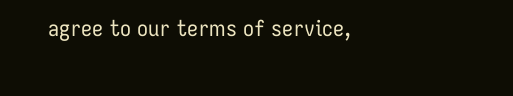agree to our terms of service,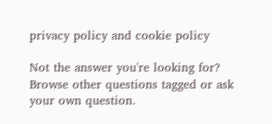privacy policy and cookie policy

Not the answer you're looking for? Browse other questions tagged or ask your own question.